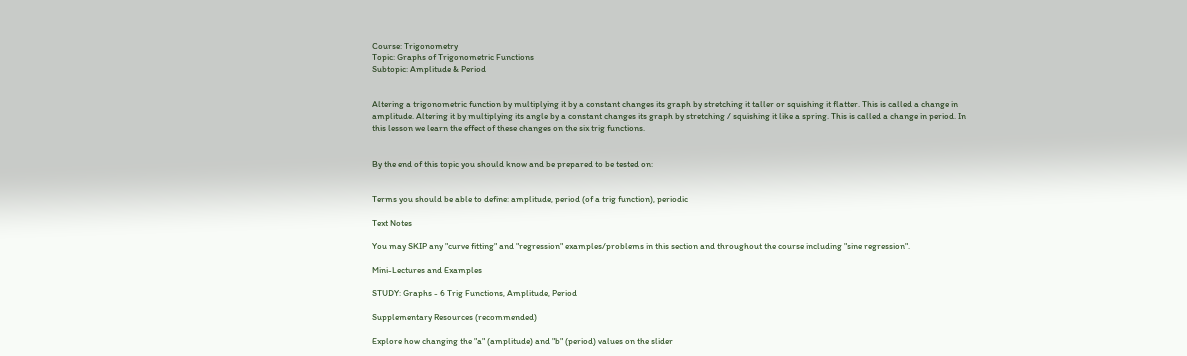Course: Trigonometry
Topic: Graphs of Trigonometric Functions
Subtopic: Amplitude & Period


Altering a trigonometric function by multiplying it by a constant changes its graph by stretching it taller or squishing it flatter. This is called a change in amplitude. Altering it by multiplying its angle by a constant changes its graph by stretching / squishing it like a spring. This is called a change in period. In this lesson we learn the effect of these changes on the six trig functions.


By the end of this topic you should know and be prepared to be tested on:


Terms you should be able to define: amplitude, period (of a trig function), periodic

Text Notes

You may SKIP any "curve fitting" and "regression" examples/problems in this section and throughout the course including "sine regression".

Mini-Lectures and Examples

STUDY: Graphs - 6 Trig Functions, Amplitude, Period

Supplementary Resources (recommended)

Explore how changing the "a" (amplitude) and "b" (period) values on the slider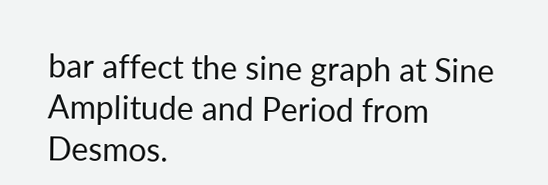bar affect the sine graph at Sine Amplitude and Period from Desmos.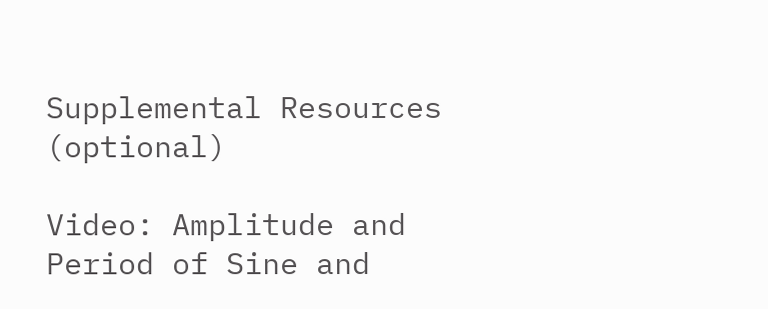Supplemental Resources (optional)

Video: Amplitude and Period of Sine and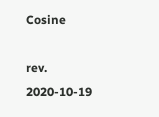Cosine

rev. 2020-10-19